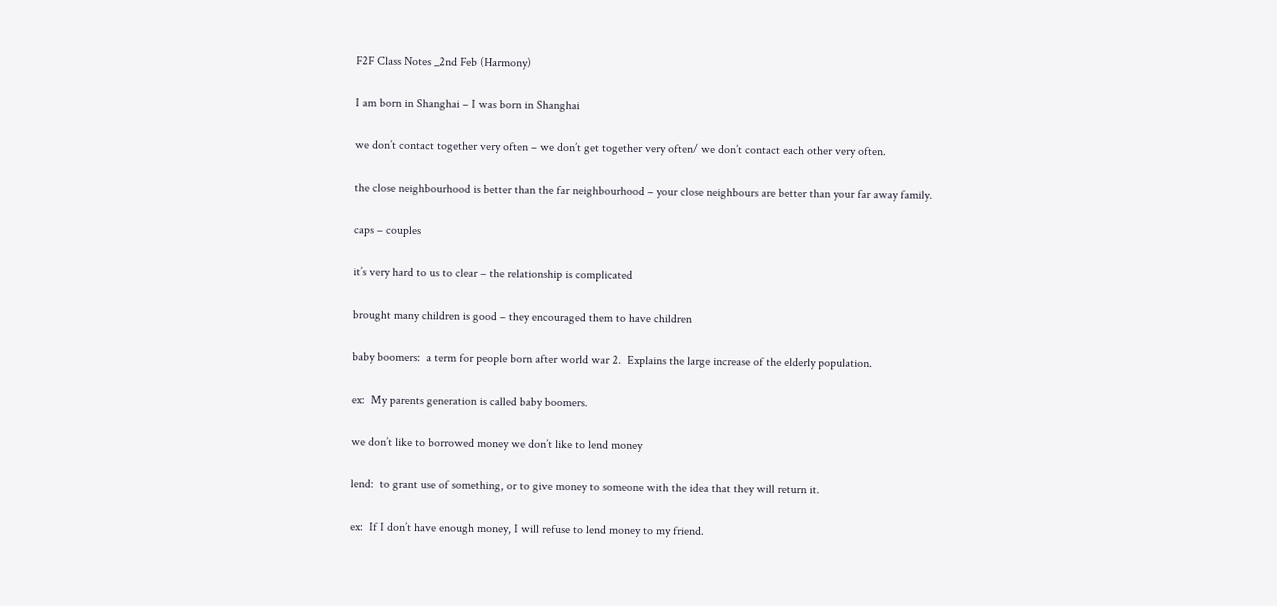F2F Class Notes _2nd Feb (Harmony)

I am born in Shanghai – I was born in Shanghai

we don’t contact together very often – we don’t get together very often/ we don’t contact each other very often.

the close neighbourhood is better than the far neighbourhood – your close neighbours are better than your far away family.

caps – couples

it’s very hard to us to clear – the relationship is complicated

brought many children is good – they encouraged them to have children

baby boomers:  a term for people born after world war 2.  Explains the large increase of the elderly population.

ex:  My parents generation is called baby boomers.

we don’t like to borrowed money we don’t like to lend money

lend:  to grant use of something, or to give money to someone with the idea that they will return it.

ex:  If I don’t have enough money, I will refuse to lend money to my friend.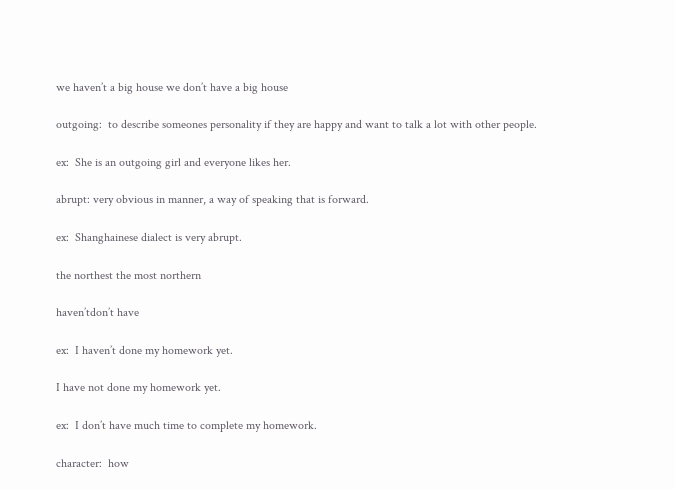we haven’t a big house we don’t have a big house

outgoing:  to describe someones personality if they are happy and want to talk a lot with other people.

ex:  She is an outgoing girl and everyone likes her.

abrupt: very obvious in manner, a way of speaking that is forward.

ex:  Shanghainese dialect is very abrupt.

the northest the most northern

haven’tdon’t have

ex:  I haven’t done my homework yet.

I have not done my homework yet.

ex:  I don’t have much time to complete my homework.

character:  how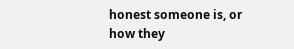honest someone is, or how they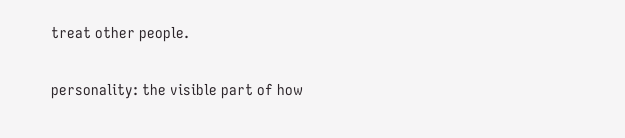treat other people.

personality: the visible part of how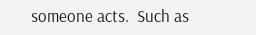someone acts.  Such as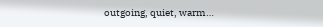outgoing, quiet, warm…